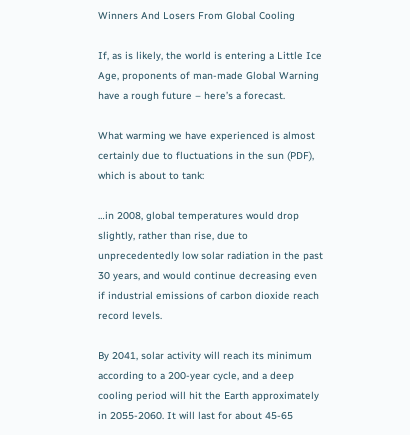Winners And Losers From Global Cooling

If, as is likely, the world is entering a Little Ice Age, proponents of man-made Global Warning have a rough future – here’s a forecast.

What warming we have experienced is almost certainly due to fluctuations in the sun (PDF), which is about to tank:

…in 2008, global temperatures would drop slightly, rather than rise, due to unprecedentedly low solar radiation in the past 30 years, and would continue decreasing even if industrial emissions of carbon dioxide reach record levels.

By 2041, solar activity will reach its minimum according to a 200-year cycle, and a deep cooling period will hit the Earth approximately in 2055-2060. It will last for about 45-65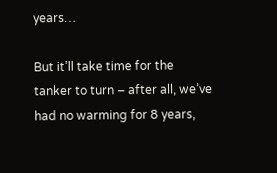years…

But it’ll take time for the tanker to turn – after all, we’ve had no warming for 8 years,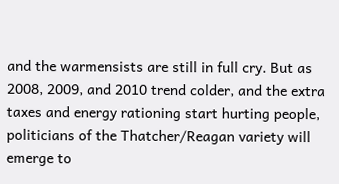and the warmensists are still in full cry. But as 2008, 2009, and 2010 trend colder, and the extra taxes and energy rationing start hurting people, politicians of the Thatcher/Reagan variety will emerge to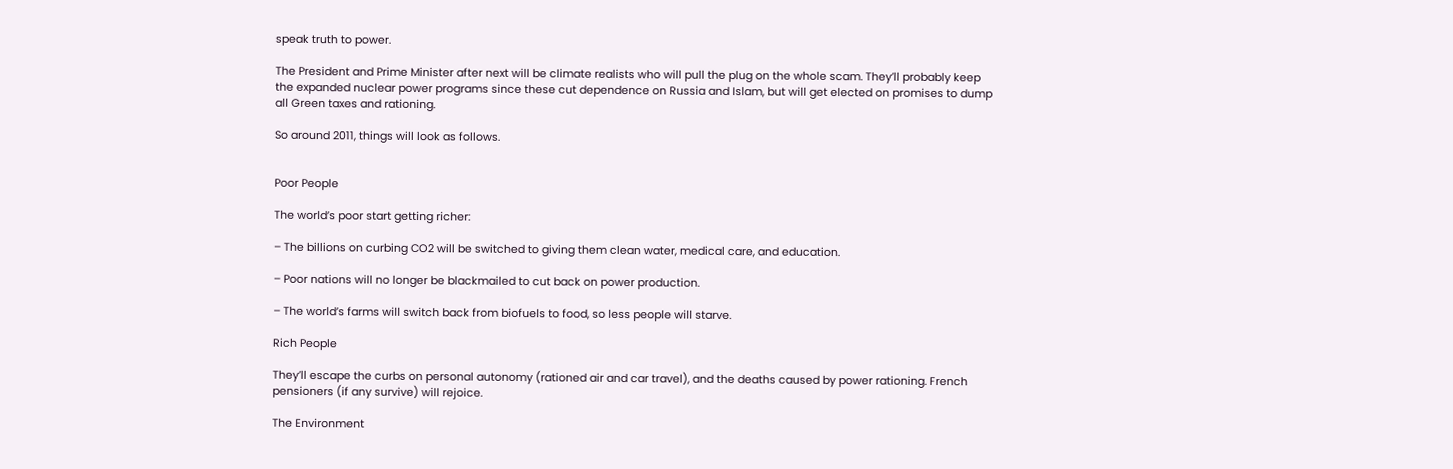speak truth to power.

The President and Prime Minister after next will be climate realists who will pull the plug on the whole scam. They’ll probably keep the expanded nuclear power programs since these cut dependence on Russia and Islam, but will get elected on promises to dump all Green taxes and rationing.

So around 2011, things will look as follows.


Poor People

The world’s poor start getting richer:

– The billions on curbing CO2 will be switched to giving them clean water, medical care, and education.

– Poor nations will no longer be blackmailed to cut back on power production.

– The world’s farms will switch back from biofuels to food, so less people will starve.

Rich People

They’ll escape the curbs on personal autonomy (rationed air and car travel), and the deaths caused by power rationing. French pensioners (if any survive) will rejoice.

The Environment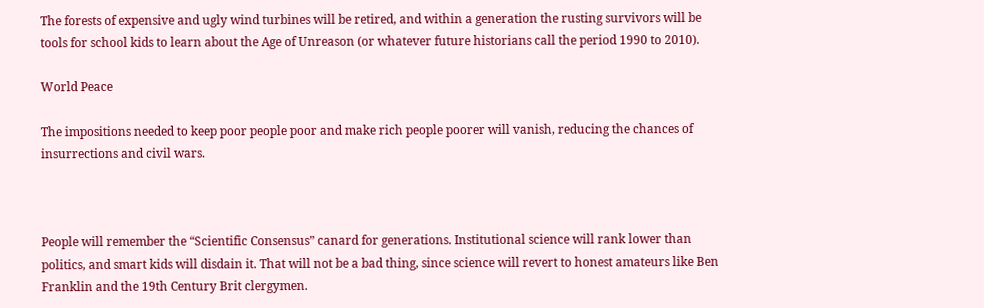The forests of expensive and ugly wind turbines will be retired, and within a generation the rusting survivors will be tools for school kids to learn about the Age of Unreason (or whatever future historians call the period 1990 to 2010).

World Peace

The impositions needed to keep poor people poor and make rich people poorer will vanish, reducing the chances of insurrections and civil wars.



People will remember the “Scientific Consensus” canard for generations. Institutional science will rank lower than politics, and smart kids will disdain it. That will not be a bad thing, since science will revert to honest amateurs like Ben Franklin and the 19th Century Brit clergymen.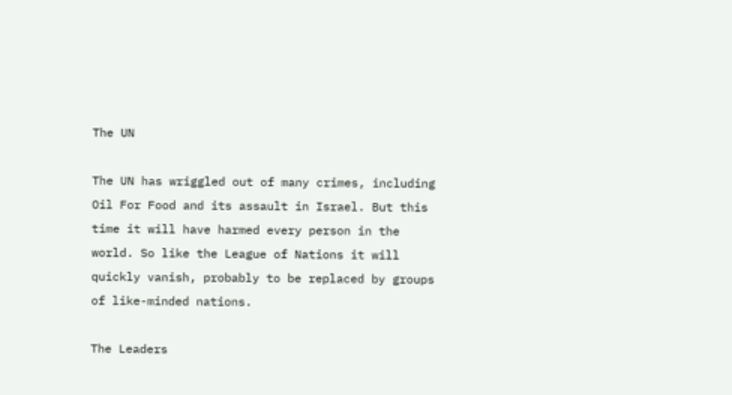The UN

The UN has wriggled out of many crimes, including Oil For Food and its assault in Israel. But this time it will have harmed every person in the world. So like the League of Nations it will quickly vanish, probably to be replaced by groups of like-minded nations.

The Leaders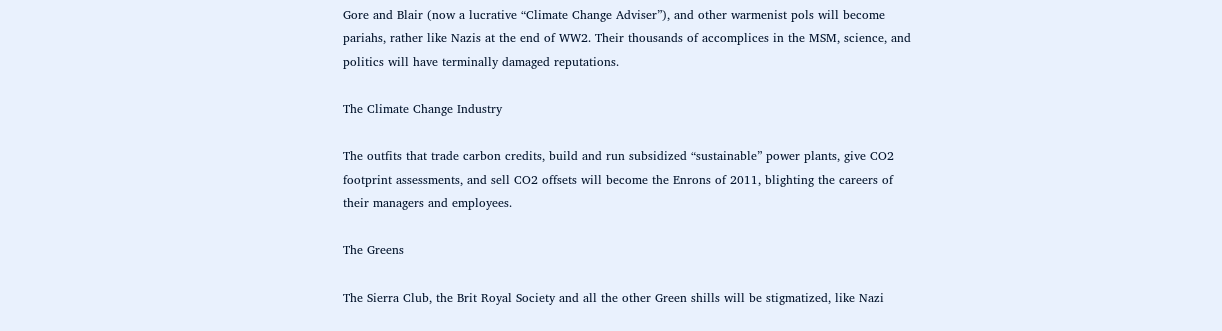Gore and Blair (now a lucrative “Climate Change Adviser”), and other warmenist pols will become pariahs, rather like Nazis at the end of WW2. Their thousands of accomplices in the MSM, science, and politics will have terminally damaged reputations.

The Climate Change Industry

The outfits that trade carbon credits, build and run subsidized “sustainable” power plants, give CO2 footprint assessments, and sell CO2 offsets will become the Enrons of 2011, blighting the careers of their managers and employees.

The Greens

The Sierra Club, the Brit Royal Society and all the other Green shills will be stigmatized, like Nazi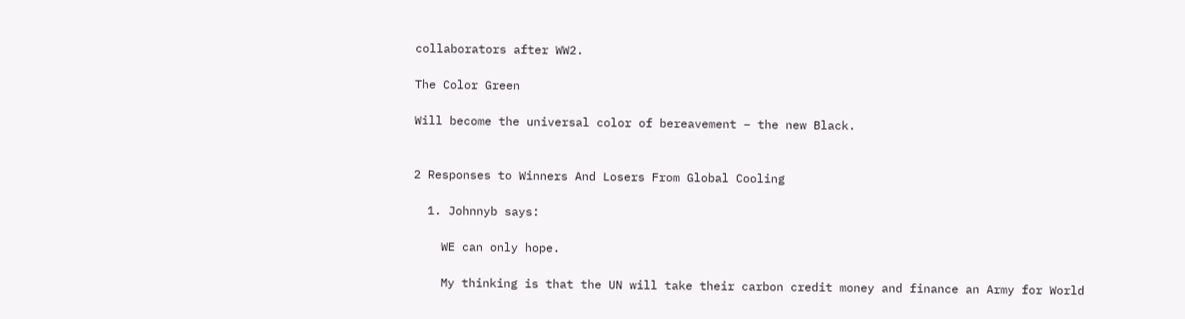collaborators after WW2.

The Color Green

Will become the universal color of bereavement – the new Black.


2 Responses to Winners And Losers From Global Cooling

  1. Johnnyb says:

    WE can only hope.

    My thinking is that the UN will take their carbon credit money and finance an Army for World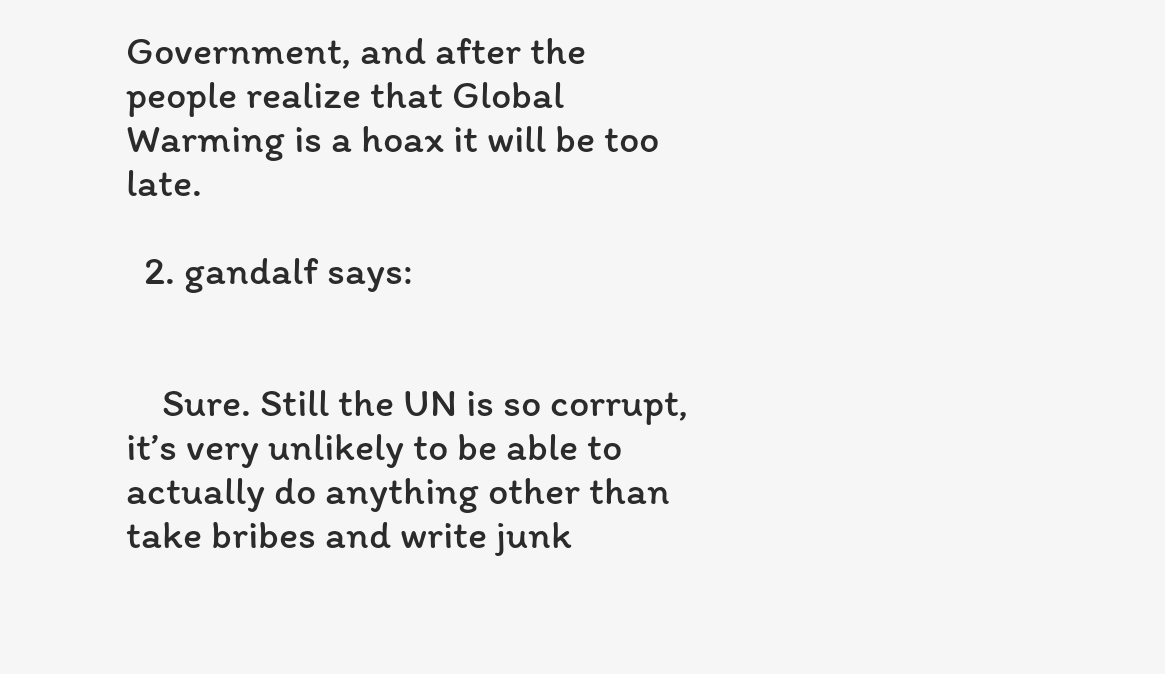Government, and after the people realize that Global Warming is a hoax it will be too late.

  2. gandalf says:


    Sure. Still the UN is so corrupt, it’s very unlikely to be able to actually do anything other than take bribes and write junk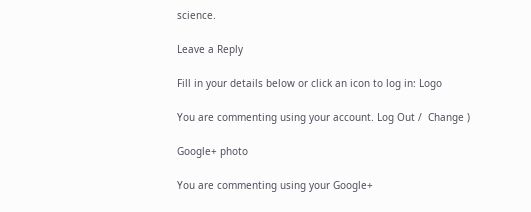science.

Leave a Reply

Fill in your details below or click an icon to log in: Logo

You are commenting using your account. Log Out /  Change )

Google+ photo

You are commenting using your Google+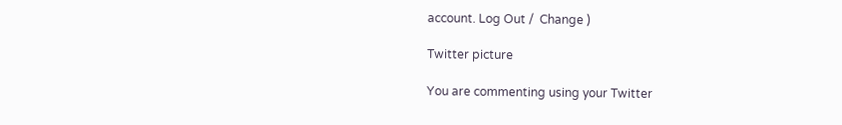account. Log Out /  Change )

Twitter picture

You are commenting using your Twitter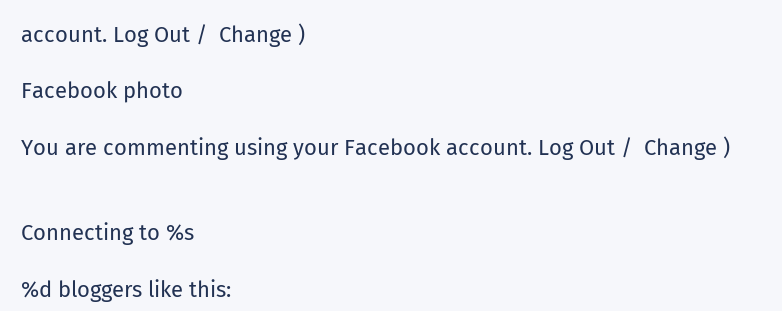account. Log Out /  Change )

Facebook photo

You are commenting using your Facebook account. Log Out /  Change )


Connecting to %s

%d bloggers like this: